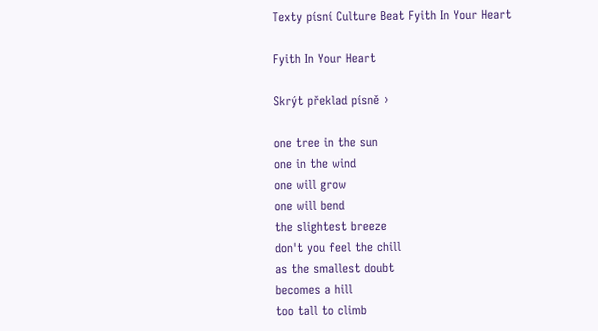Texty písní Culture Beat Fyith In Your Heart

Fyith In Your Heart

Skrýt překlad písně ›

one tree in the sun
one in the wind
one will grow
one will bend
the slightest breeze
don't you feel the chill
as the smallest doubt
becomes a hill
too tall to climb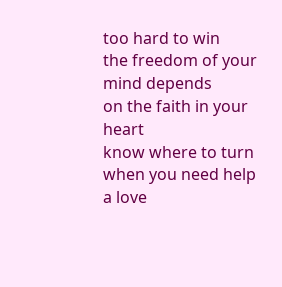too hard to win
the freedom of your mind depends
on the faith in your heart
know where to turn
when you need help
a love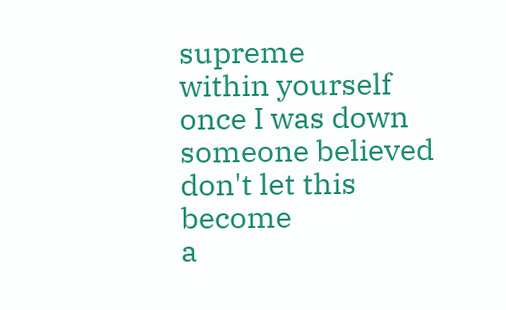supreme
within yourself
once I was down
someone believed
don't let this become
a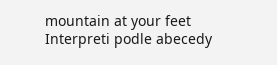mountain at your feet
Interpreti podle abecedy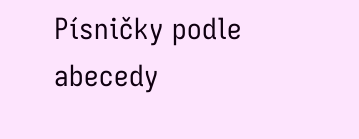Písničky podle abecedy